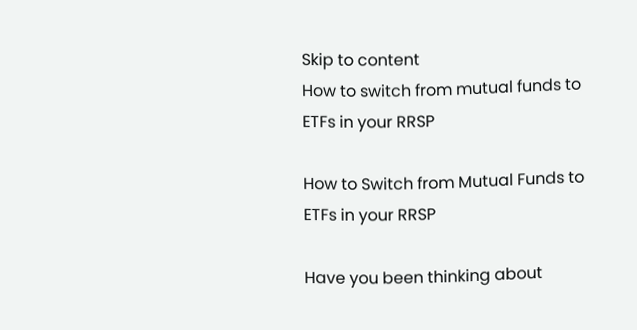Skip to content
How to switch from mutual funds to ETFs in your RRSP

How to Switch from Mutual Funds to ETFs in your RRSP

Have you been thinking about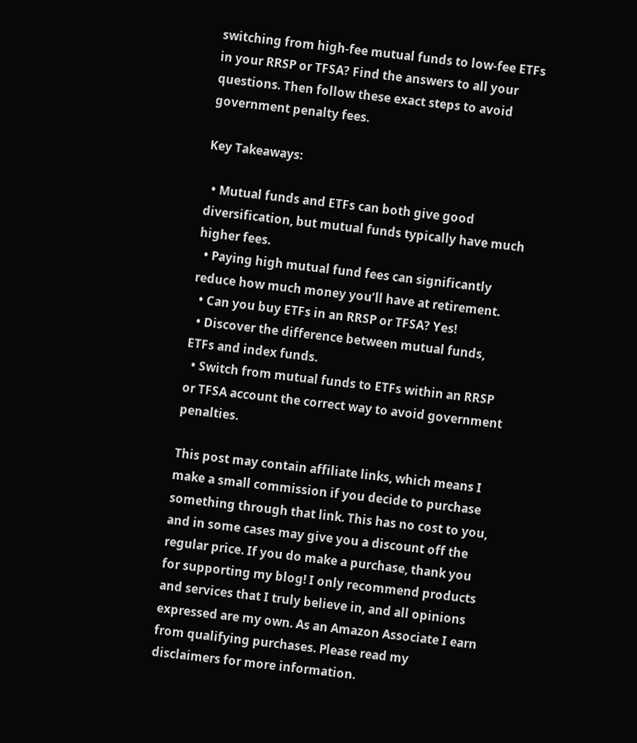switching from high-fee mutual funds to low-fee ETFs in your RRSP or TFSA? Find the answers to all your questions. Then follow these exact steps to avoid government penalty fees.

Key Takeaways:

  • Mutual funds and ETFs can both give good diversification, but mutual funds typically have much higher fees.
  • Paying high mutual fund fees can significantly reduce how much money you’ll have at retirement.
  • Can you buy ETFs in an RRSP or TFSA? Yes!
  • Discover the difference between mutual funds, ETFs and index funds.
  • Switch from mutual funds to ETFs within an RRSP or TFSA account the correct way to avoid government penalties.

This post may contain affiliate links, which means I make a small commission if you decide to purchase something through that link. This has no cost to you, and in some cases may give you a discount off the regular price. If you do make a purchase, thank you for supporting my blog! I only recommend products and services that I truly believe in, and all opinions expressed are my own. As an Amazon Associate I earn from qualifying purchases. Please read my disclaimers for more information.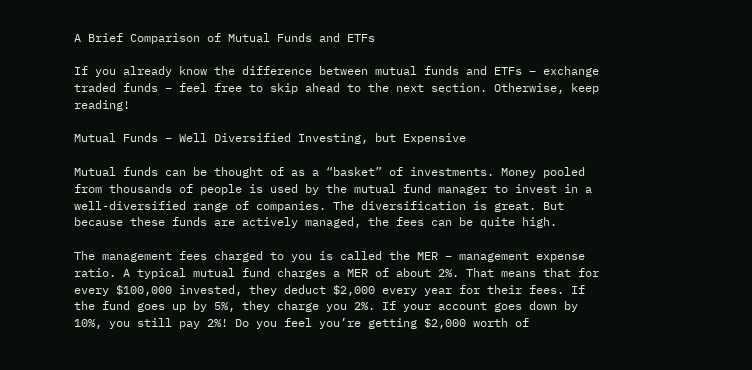A Brief Comparison of Mutual Funds and ETFs

If you already know the difference between mutual funds and ETFs – exchange traded funds – feel free to skip ahead to the next section. Otherwise, keep reading!

Mutual Funds – Well Diversified Investing, but Expensive

Mutual funds can be thought of as a “basket” of investments. Money pooled from thousands of people is used by the mutual fund manager to invest in a well-diversified range of companies. The diversification is great. But because these funds are actively managed, the fees can be quite high.

The management fees charged to you is called the MER – management expense ratio. A typical mutual fund charges a MER of about 2%. That means that for every $100,000 invested, they deduct $2,000 every year for their fees. If the fund goes up by 5%, they charge you 2%. If your account goes down by 10%, you still pay 2%! Do you feel you’re getting $2,000 worth of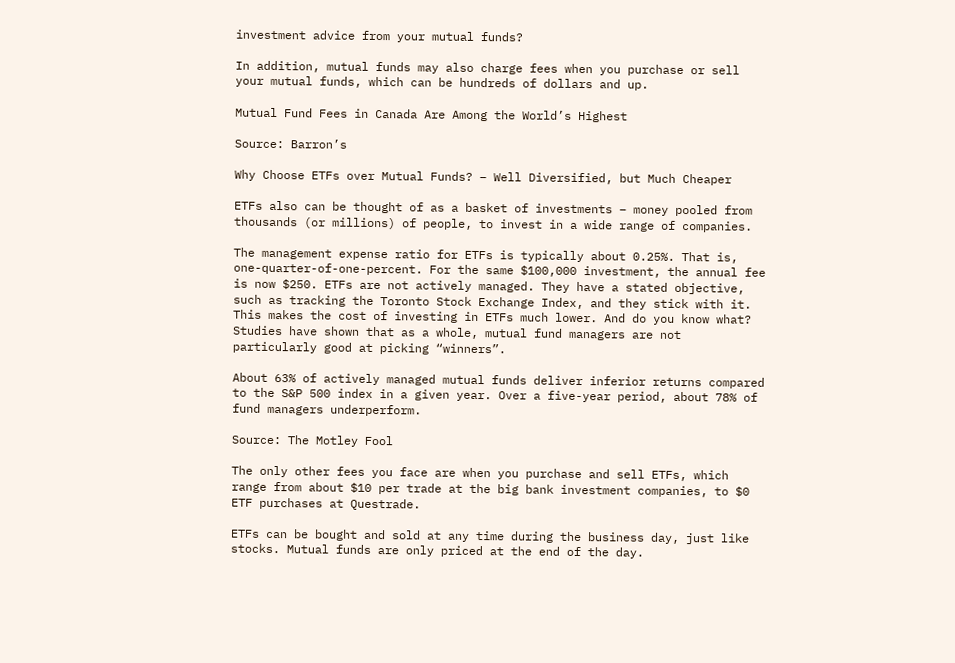investment advice from your mutual funds?

In addition, mutual funds may also charge fees when you purchase or sell your mutual funds, which can be hundreds of dollars and up.

Mutual Fund Fees in Canada Are Among the World’s Highest

Source: Barron’s

Why Choose ETFs over Mutual Funds? – Well Diversified, but Much Cheaper

ETFs also can be thought of as a basket of investments – money pooled from thousands (or millions) of people, to invest in a wide range of companies.

The management expense ratio for ETFs is typically about 0.25%. That is, one-quarter-of-one-percent. For the same $100,000 investment, the annual fee is now $250. ETFs are not actively managed. They have a stated objective, such as tracking the Toronto Stock Exchange Index, and they stick with it. This makes the cost of investing in ETFs much lower. And do you know what? Studies have shown that as a whole, mutual fund managers are not particularly good at picking “winners”.

About 63% of actively managed mutual funds deliver inferior returns compared to the S&P 500 index in a given year. Over a five-year period, about 78% of fund managers underperform.

Source: The Motley Fool

The only other fees you face are when you purchase and sell ETFs, which range from about $10 per trade at the big bank investment companies, to $0 ETF purchases at Questrade.

ETFs can be bought and sold at any time during the business day, just like stocks. Mutual funds are only priced at the end of the day.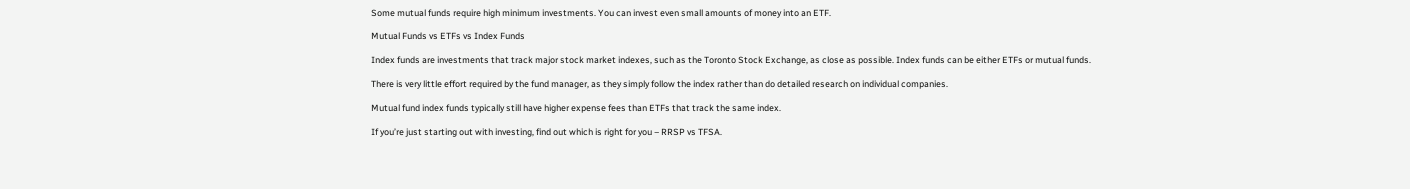Some mutual funds require high minimum investments. You can invest even small amounts of money into an ETF.

Mutual Funds vs ETFs vs Index Funds

Index funds are investments that track major stock market indexes, such as the Toronto Stock Exchange, as close as possible. Index funds can be either ETFs or mutual funds.

There is very little effort required by the fund manager, as they simply follow the index rather than do detailed research on individual companies.

Mutual fund index funds typically still have higher expense fees than ETFs that track the same index.

If you’re just starting out with investing, find out which is right for you – RRSP vs TFSA.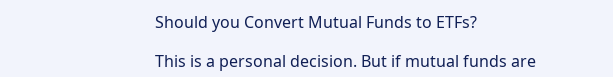Should you Convert Mutual Funds to ETFs?

This is a personal decision. But if mutual funds are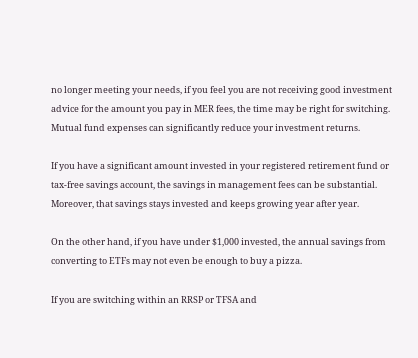no longer meeting your needs, if you feel you are not receiving good investment advice for the amount you pay in MER fees, the time may be right for switching. Mutual fund expenses can significantly reduce your investment returns.

If you have a significant amount invested in your registered retirement fund or tax-free savings account, the savings in management fees can be substantial. Moreover, that savings stays invested and keeps growing year after year.

On the other hand, if you have under $1,000 invested, the annual savings from converting to ETFs may not even be enough to buy a pizza.

If you are switching within an RRSP or TFSA and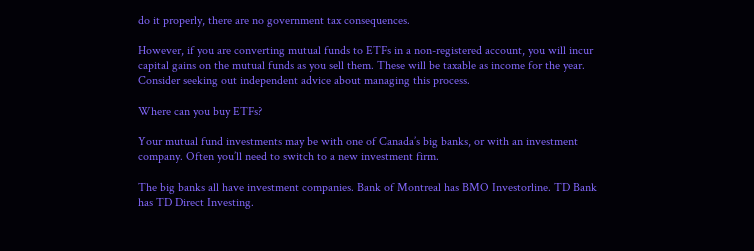do it properly, there are no government tax consequences.

However, if you are converting mutual funds to ETFs in a non-registered account, you will incur capital gains on the mutual funds as you sell them. These will be taxable as income for the year. Consider seeking out independent advice about managing this process.

Where can you buy ETFs?

Your mutual fund investments may be with one of Canada’s big banks, or with an investment company. Often you’ll need to switch to a new investment firm.

The big banks all have investment companies. Bank of Montreal has BMO Investorline. TD Bank has TD Direct Investing.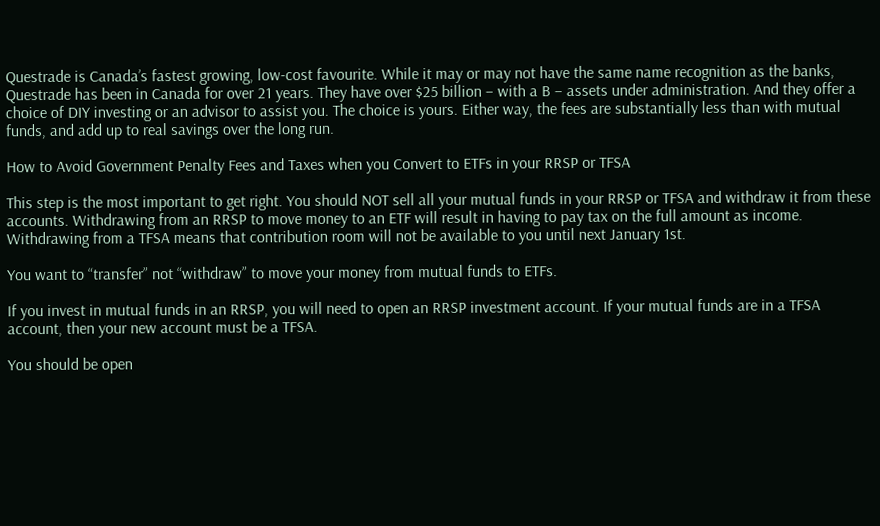Questrade is Canada’s fastest growing, low-cost favourite. While it may or may not have the same name recognition as the banks, Questrade has been in Canada for over 21 years. They have over $25 billion – with a B – assets under administration. And they offer a choice of DIY investing or an advisor to assist you. The choice is yours. Either way, the fees are substantially less than with mutual funds, and add up to real savings over the long run.

How to Avoid Government Penalty Fees and Taxes when you Convert to ETFs in your RRSP or TFSA

This step is the most important to get right. You should NOT sell all your mutual funds in your RRSP or TFSA and withdraw it from these accounts. Withdrawing from an RRSP to move money to an ETF will result in having to pay tax on the full amount as income. Withdrawing from a TFSA means that contribution room will not be available to you until next January 1st.

You want to “transfer” not “withdraw” to move your money from mutual funds to ETFs.

If you invest in mutual funds in an RRSP, you will need to open an RRSP investment account. If your mutual funds are in a TFSA account, then your new account must be a TFSA.

You should be open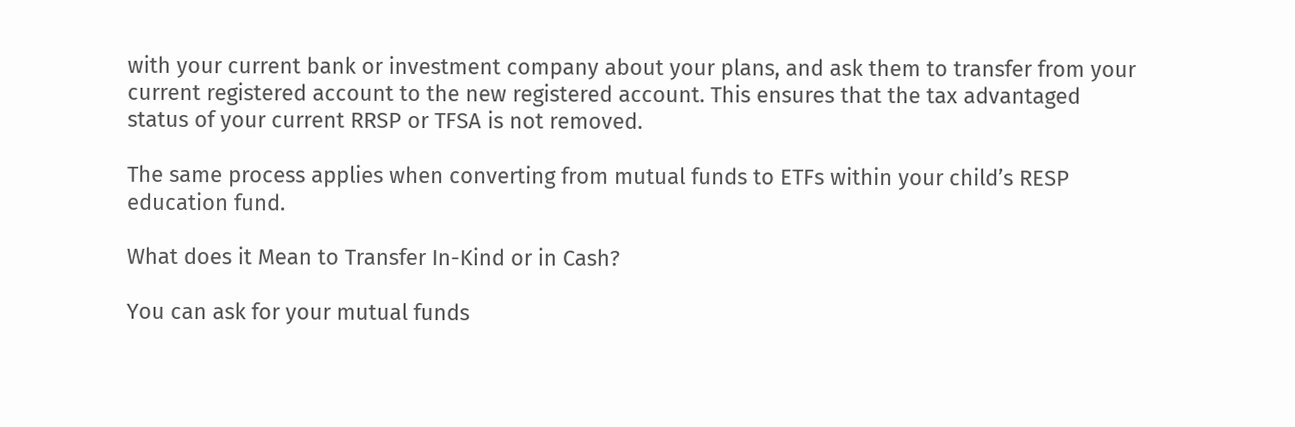with your current bank or investment company about your plans, and ask them to transfer from your current registered account to the new registered account. This ensures that the tax advantaged status of your current RRSP or TFSA is not removed.

The same process applies when converting from mutual funds to ETFs within your child’s RESP education fund.

What does it Mean to Transfer In-Kind or in Cash?

You can ask for your mutual funds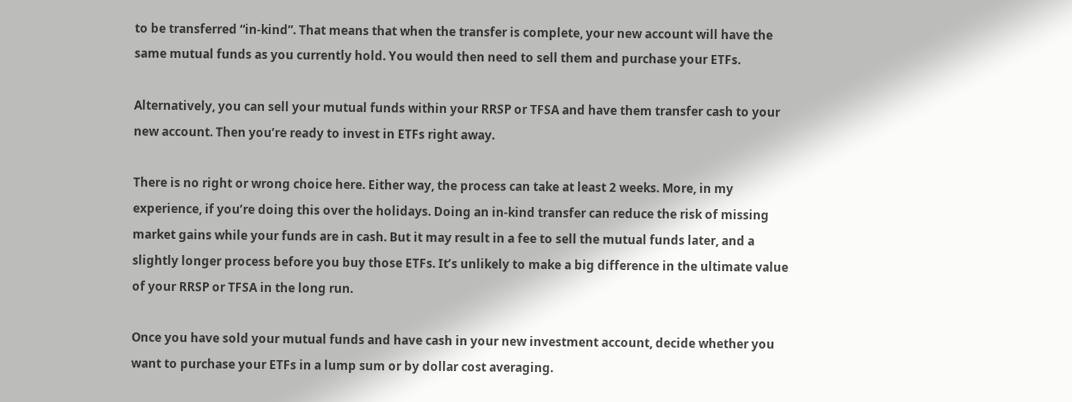to be transferred “in-kind”. That means that when the transfer is complete, your new account will have the same mutual funds as you currently hold. You would then need to sell them and purchase your ETFs.

Alternatively, you can sell your mutual funds within your RRSP or TFSA and have them transfer cash to your new account. Then you’re ready to invest in ETFs right away.

There is no right or wrong choice here. Either way, the process can take at least 2 weeks. More, in my experience, if you’re doing this over the holidays. Doing an in-kind transfer can reduce the risk of missing market gains while your funds are in cash. But it may result in a fee to sell the mutual funds later, and a slightly longer process before you buy those ETFs. It’s unlikely to make a big difference in the ultimate value of your RRSP or TFSA in the long run.

Once you have sold your mutual funds and have cash in your new investment account, decide whether you want to purchase your ETFs in a lump sum or by dollar cost averaging.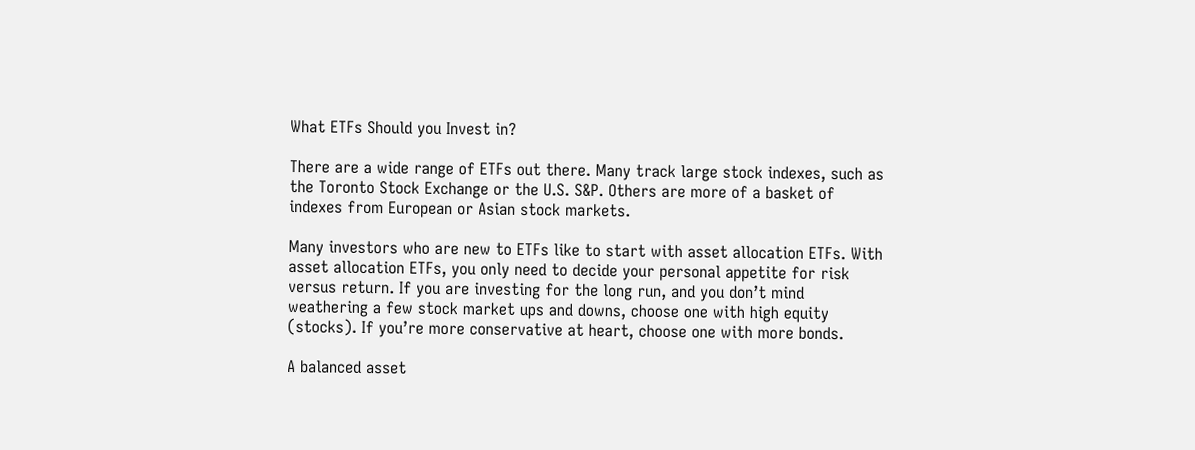What ETFs Should you Invest in?

There are a wide range of ETFs out there. Many track large stock indexes, such as the Toronto Stock Exchange or the U.S. S&P. Others are more of a basket of indexes from European or Asian stock markets.

Many investors who are new to ETFs like to start with asset allocation ETFs. With asset allocation ETFs, you only need to decide your personal appetite for risk versus return. If you are investing for the long run, and you don’t mind weathering a few stock market ups and downs, choose one with high equity (stocks). If you’re more conservative at heart, choose one with more bonds.

A balanced asset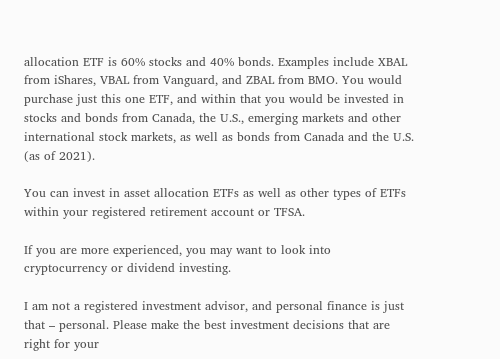allocation ETF is 60% stocks and 40% bonds. Examples include XBAL from iShares, VBAL from Vanguard, and ZBAL from BMO. You would purchase just this one ETF, and within that you would be invested in stocks and bonds from Canada, the U.S., emerging markets and other international stock markets, as well as bonds from Canada and the U.S. (as of 2021).

You can invest in asset allocation ETFs as well as other types of ETFs within your registered retirement account or TFSA.

If you are more experienced, you may want to look into cryptocurrency or dividend investing.

I am not a registered investment advisor, and personal finance is just that – personal. Please make the best investment decisions that are right for your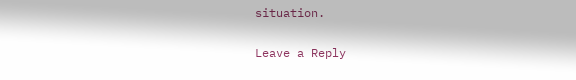situation.

Leave a Reply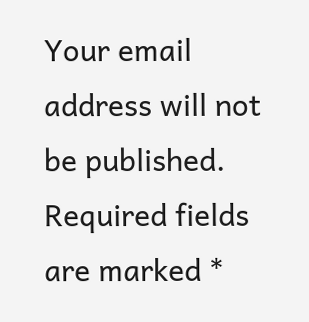Your email address will not be published. Required fields are marked *